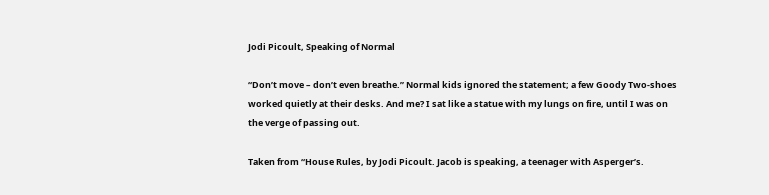Jodi Picoult, Speaking of Normal

“Don’t move – don’t even breathe.” Normal kids ignored the statement; a few Goody Two-shoes worked quietly at their desks. And me? I sat like a statue with my lungs on fire, until I was on the verge of passing out.

Taken from “House Rules, by Jodi Picoult. Jacob is speaking, a teenager with Asperger’s.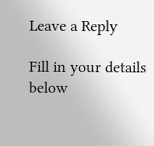Leave a Reply

Fill in your details below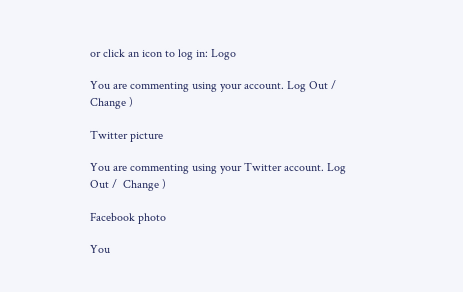or click an icon to log in: Logo

You are commenting using your account. Log Out /  Change )

Twitter picture

You are commenting using your Twitter account. Log Out /  Change )

Facebook photo

You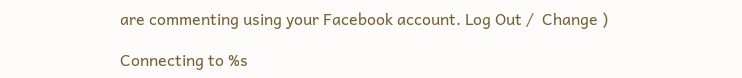are commenting using your Facebook account. Log Out /  Change )

Connecting to %s